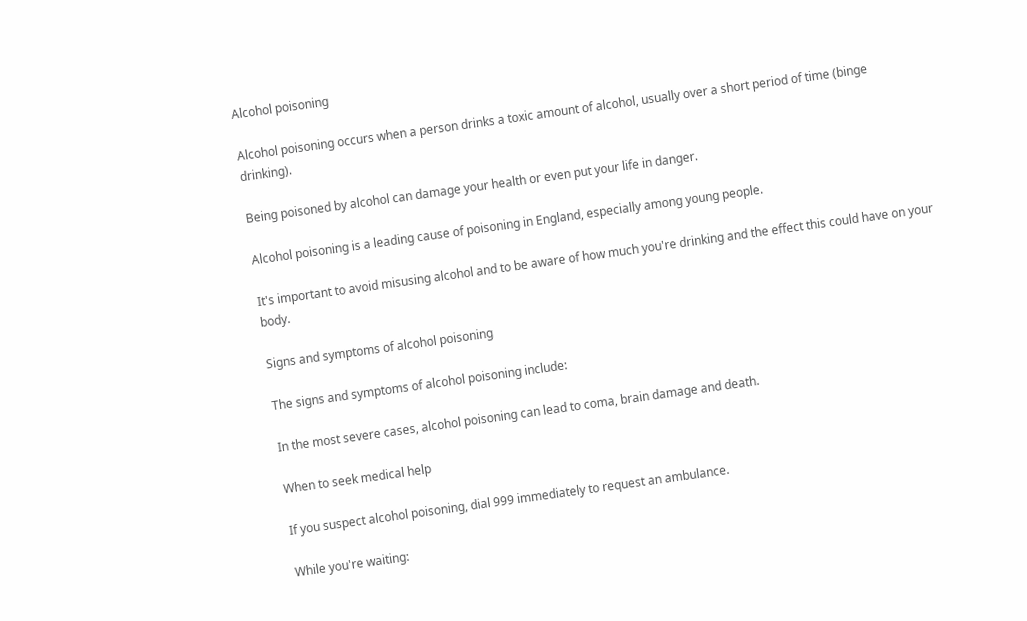Alcohol poisoning

Alcohol poisoning occurs when a person drinks a toxic amount of alcohol, usually over a short period of time (binge drinking).

Being poisoned by alcohol can damage your health or even put your life in danger.

Alcohol poisoning is a leading cause of poisoning in England, especially among young people.

It's important to avoid misusing alcohol and to be aware of how much you're drinking and the effect this could have on your body.

Signs and symptoms of alcohol poisoning

The signs and symptoms of alcohol poisoning include:

In the most severe cases, alcohol poisoning can lead to coma, brain damage and death.

When to seek medical help

If you suspect alcohol poisoning, dial 999 immediately to request an ambulance.

While you're waiting: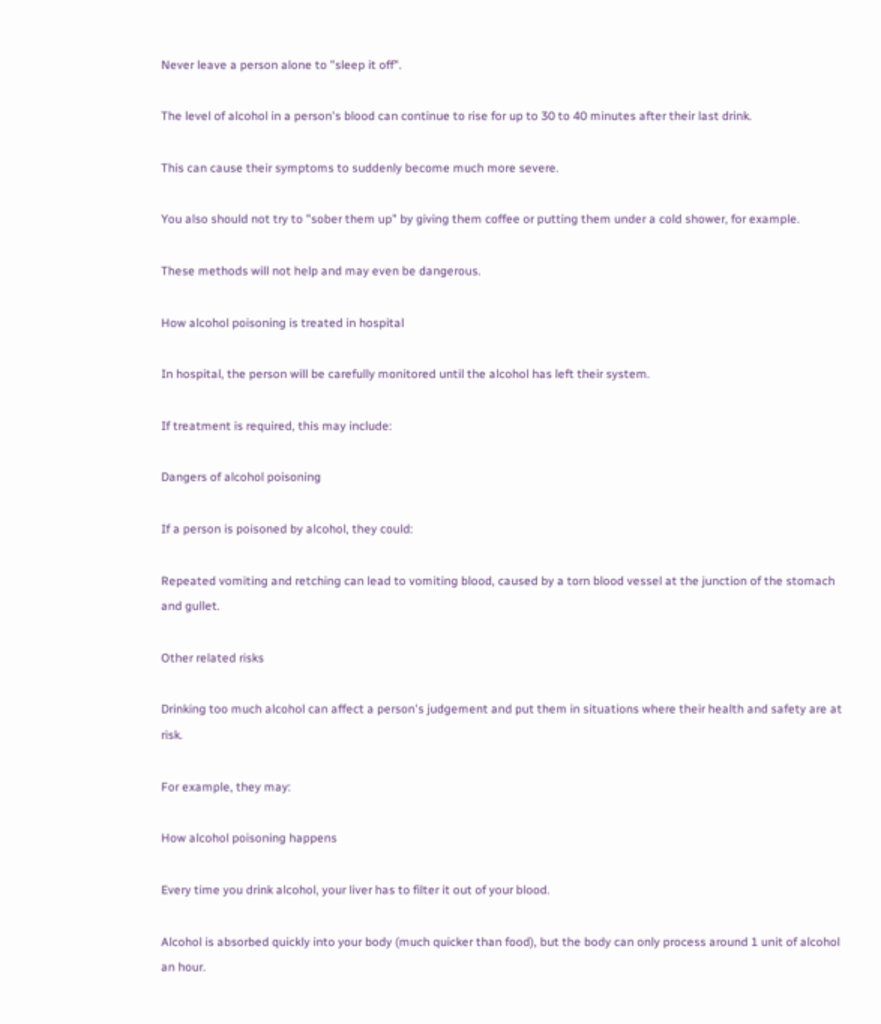Never leave a person alone to "sleep it off".

The level of alcohol in a person's blood can continue to rise for up to 30 to 40 minutes after their last drink.

This can cause their symptoms to suddenly become much more severe.

You also should not try to "sober them up" by giving them coffee or putting them under a cold shower, for example.

These methods will not help and may even be dangerous.

How alcohol poisoning is treated in hospital

In hospital, the person will be carefully monitored until the alcohol has left their system.

If treatment is required, this may include:

Dangers of alcohol poisoning

If a person is poisoned by alcohol, they could:

Repeated vomiting and retching can lead to vomiting blood, caused by a torn blood vessel at the junction of the stomach and gullet.

Other related risks

Drinking too much alcohol can affect a person's judgement and put them in situations where their health and safety are at risk.

For example, they may:

How alcohol poisoning happens

Every time you drink alcohol, your liver has to filter it out of your blood.

Alcohol is absorbed quickly into your body (much quicker than food), but the body can only process around 1 unit of alcohol an hour.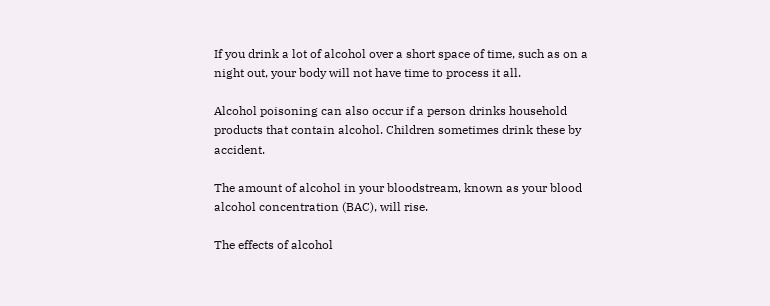If you drink a lot of alcohol over a short space of time, such as on a night out, your body will not have time to process it all.

Alcohol poisoning can also occur if a person drinks household products that contain alcohol. Children sometimes drink these by accident.

The amount of alcohol in your bloodstream, known as your blood alcohol concentration (BAC), will rise.

The effects of alcohol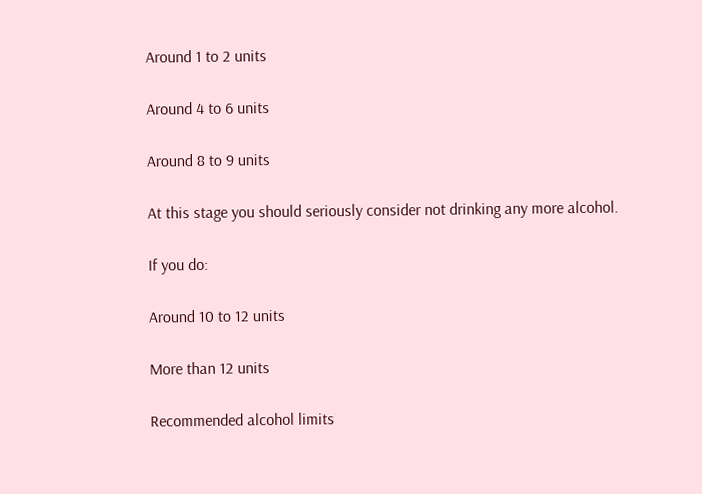Around 1 to 2 units

Around 4 to 6 units

Around 8 to 9 units

At this stage you should seriously consider not drinking any more alcohol.

If you do:

Around 10 to 12 units

More than 12 units

Recommended alcohol limits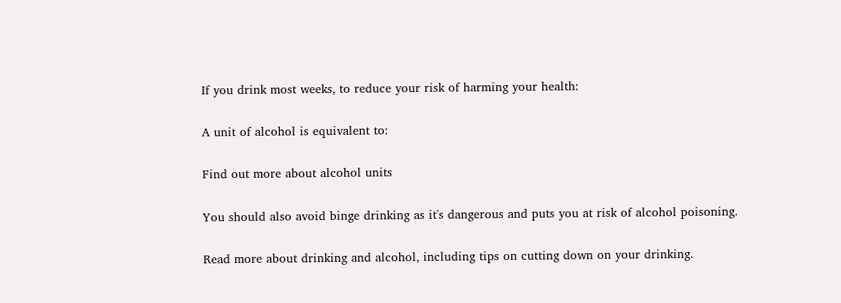If you drink most weeks, to reduce your risk of harming your health:

A unit of alcohol is equivalent to:

Find out more about alcohol units

You should also avoid binge drinking as it's dangerous and puts you at risk of alcohol poisoning.

Read more about drinking and alcohol, including tips on cutting down on your drinking.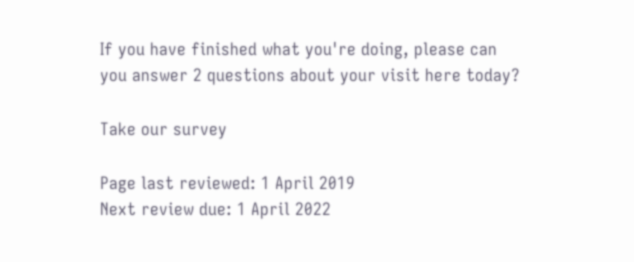If you have finished what you're doing, please can you answer 2 questions about your visit here today?

Take our survey

Page last reviewed: 1 April 2019
Next review due: 1 April 2022